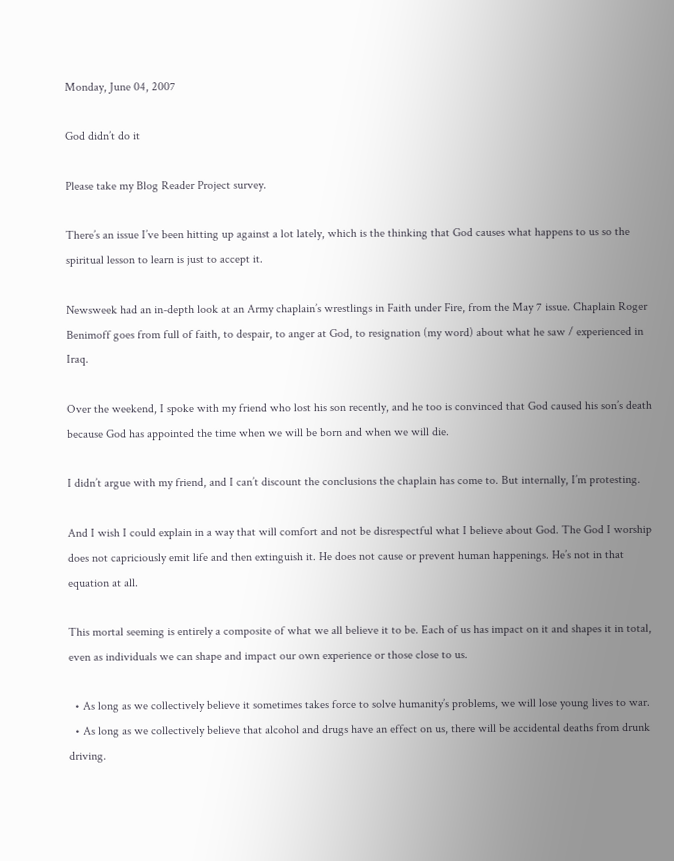Monday, June 04, 2007

God didn’t do it

Please take my Blog Reader Project survey.

There’s an issue I’ve been hitting up against a lot lately, which is the thinking that God causes what happens to us so the spiritual lesson to learn is just to accept it.

Newsweek had an in-depth look at an Army chaplain’s wrestlings in Faith under Fire, from the May 7 issue. Chaplain Roger Benimoff goes from full of faith, to despair, to anger at God, to resignation (my word) about what he saw / experienced in Iraq.

Over the weekend, I spoke with my friend who lost his son recently, and he too is convinced that God caused his son’s death because God has appointed the time when we will be born and when we will die.

I didn’t argue with my friend, and I can’t discount the conclusions the chaplain has come to. But internally, I’m protesting.

And I wish I could explain in a way that will comfort and not be disrespectful what I believe about God. The God I worship does not capriciously emit life and then extinguish it. He does not cause or prevent human happenings. He’s not in that equation at all.

This mortal seeming is entirely a composite of what we all believe it to be. Each of us has impact on it and shapes it in total, even as individuals we can shape and impact our own experience or those close to us.

  • As long as we collectively believe it sometimes takes force to solve humanity’s problems, we will lose young lives to war.
  • As long as we collectively believe that alcohol and drugs have an effect on us, there will be accidental deaths from drunk driving.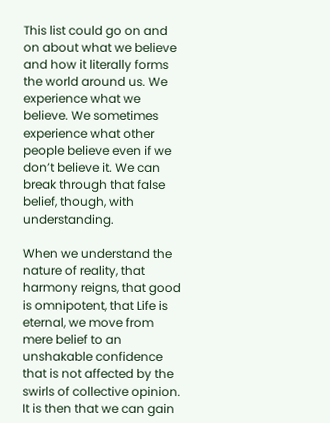This list could go on and on about what we believe and how it literally forms the world around us. We experience what we believe. We sometimes experience what other people believe even if we don’t believe it. We can break through that false belief, though, with understanding.

When we understand the nature of reality, that harmony reigns, that good is omnipotent, that Life is eternal, we move from mere belief to an unshakable confidence that is not affected by the swirls of collective opinion. It is then that we can gain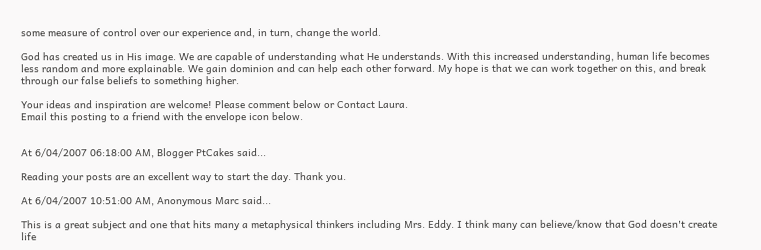some measure of control over our experience and, in turn, change the world.

God has created us in His image. We are capable of understanding what He understands. With this increased understanding, human life becomes less random and more explainable. We gain dominion and can help each other forward. My hope is that we can work together on this, and break through our false beliefs to something higher.

Your ideas and inspiration are welcome! Please comment below or Contact Laura.
Email this posting to a friend with the envelope icon below.


At 6/04/2007 06:18:00 AM, Blogger PtCakes said...

Reading your posts are an excellent way to start the day. Thank you.

At 6/04/2007 10:51:00 AM, Anonymous Marc said...

This is a great subject and one that hits many a metaphysical thinkers including Mrs. Eddy. I think many can believe/know that God doesn't create life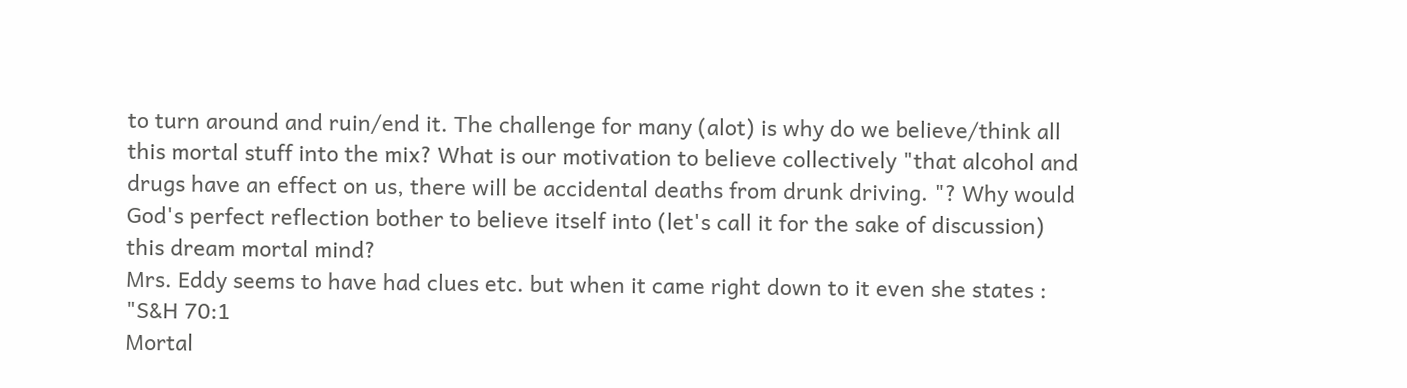to turn around and ruin/end it. The challenge for many (alot) is why do we believe/think all this mortal stuff into the mix? What is our motivation to believe collectively "that alcohol and drugs have an effect on us, there will be accidental deaths from drunk driving. "? Why would God's perfect reflection bother to believe itself into (let's call it for the sake of discussion) this dream mortal mind?
Mrs. Eddy seems to have had clues etc. but when it came right down to it even she states : "S&H 70:1
Mortal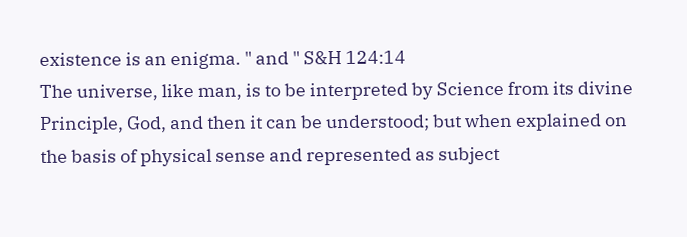existence is an enigma. " and " S&H 124:14
The universe, like man, is to be interpreted by Science from its divine Principle, God, and then it can be understood; but when explained on the basis of physical sense and represented as subject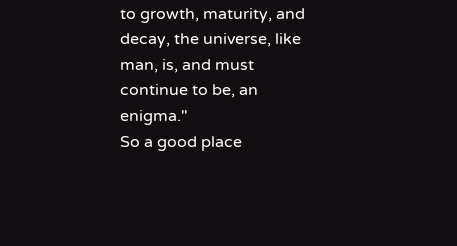to growth, maturity, and decay, the universe, like man, is, and must continue to be, an enigma."
So a good place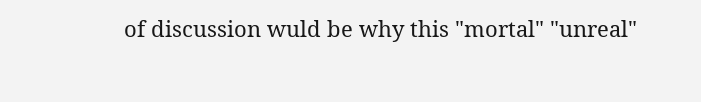of discussion wuld be why this "mortal" "unreal"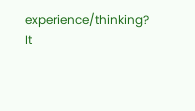experience/thinking? It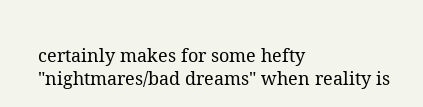certainly makes for some hefty "nightmares/bad dreams" when reality is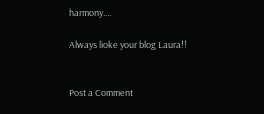harmony....

Always lioke your blog Laura!!


Post a Comment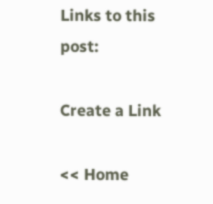Links to this post:

Create a Link

<< Home